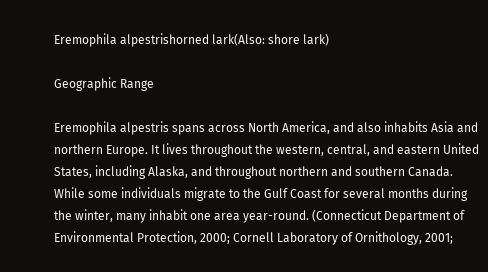Eremophila alpestrishorned lark(Also: shore lark)

Geographic Range

Eremophila alpestris spans across North America, and also inhabits Asia and northern Europe. It lives throughout the western, central, and eastern United States, including Alaska, and throughout northern and southern Canada. While some individuals migrate to the Gulf Coast for several months during the winter, many inhabit one area year-round. (Connecticut Department of Environmental Protection, 2000; Cornell Laboratory of Ornithology, 2001;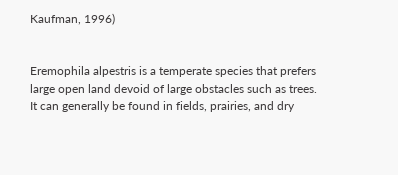Kaufman, 1996)


Eremophila alpestris is a temperate species that prefers large open land devoid of large obstacles such as trees. It can generally be found in fields, prairies, and dry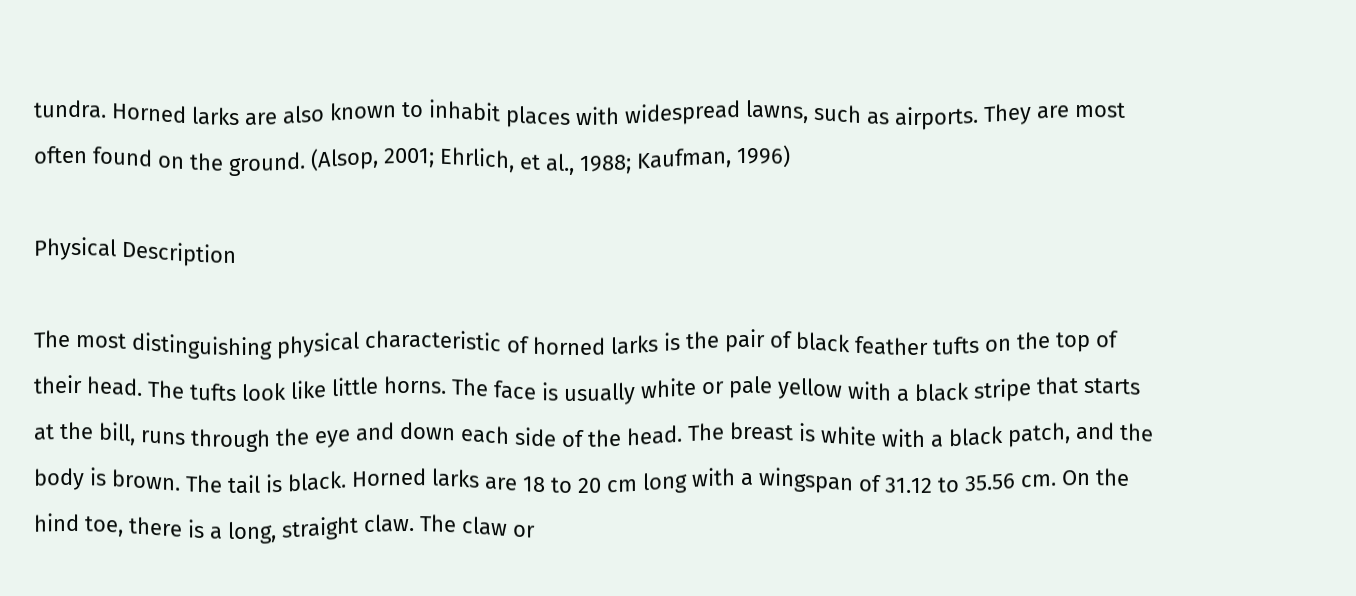tundra. Horned larks are also known to inhabit places with widespread lawns, such as airports. They are most often found on the ground. (Alsop, 2001; Ehrlich, et al., 1988; Kaufman, 1996)

Physical Description

The most distinguishing physical characteristic of horned larks is the pair of black feather tufts on the top of their head. The tufts look like little horns. The face is usually white or pale yellow with a black stripe that starts at the bill, runs through the eye and down each side of the head. The breast is white with a black patch, and the body is brown. The tail is black. Horned larks are 18 to 20 cm long with a wingspan of 31.12 to 35.56 cm. On the hind toe, there is a long, straight claw. The claw or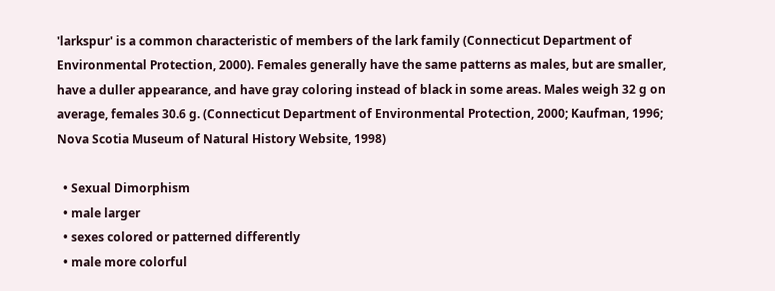'larkspur' is a common characteristic of members of the lark family (Connecticut Department of Environmental Protection, 2000). Females generally have the same patterns as males, but are smaller, have a duller appearance, and have gray coloring instead of black in some areas. Males weigh 32 g on average, females 30.6 g. (Connecticut Department of Environmental Protection, 2000; Kaufman, 1996; Nova Scotia Museum of Natural History Website, 1998)

  • Sexual Dimorphism
  • male larger
  • sexes colored or patterned differently
  • male more colorful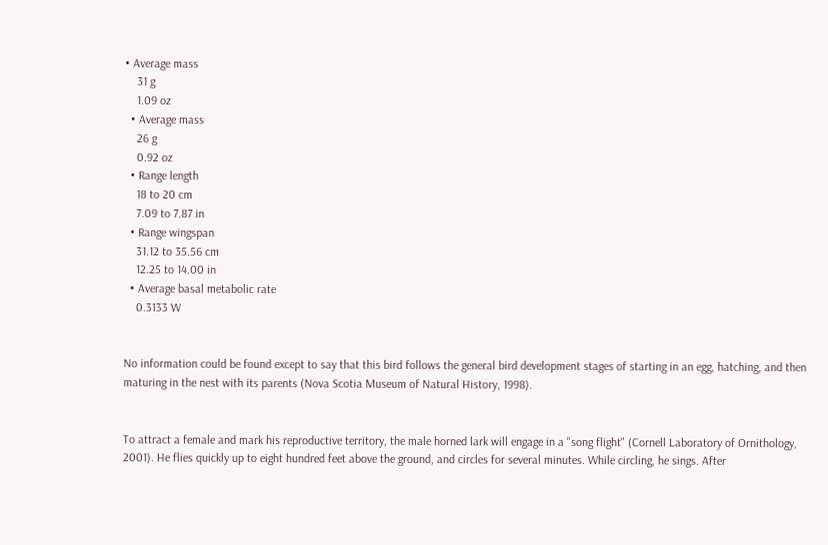• Average mass
    31 g
    1.09 oz
  • Average mass
    26 g
    0.92 oz
  • Range length
    18 to 20 cm
    7.09 to 7.87 in
  • Range wingspan
    31.12 to 35.56 cm
    12.25 to 14.00 in
  • Average basal metabolic rate
    0.3133 W


No information could be found except to say that this bird follows the general bird development stages of starting in an egg, hatching, and then maturing in the nest with its parents (Nova Scotia Museum of Natural History, 1998).


To attract a female and mark his reproductive territory, the male horned lark will engage in a "song flight" (Cornell Laboratory of Ornithology, 2001). He flies quickly up to eight hundred feet above the ground, and circles for several minutes. While circling, he sings. After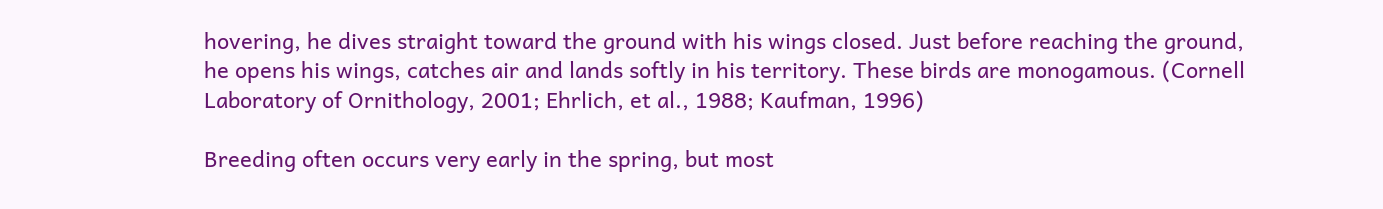hovering, he dives straight toward the ground with his wings closed. Just before reaching the ground, he opens his wings, catches air and lands softly in his territory. These birds are monogamous. (Cornell Laboratory of Ornithology, 2001; Ehrlich, et al., 1988; Kaufman, 1996)

Breeding often occurs very early in the spring, but most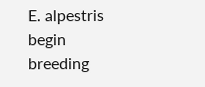E. alpestris begin breeding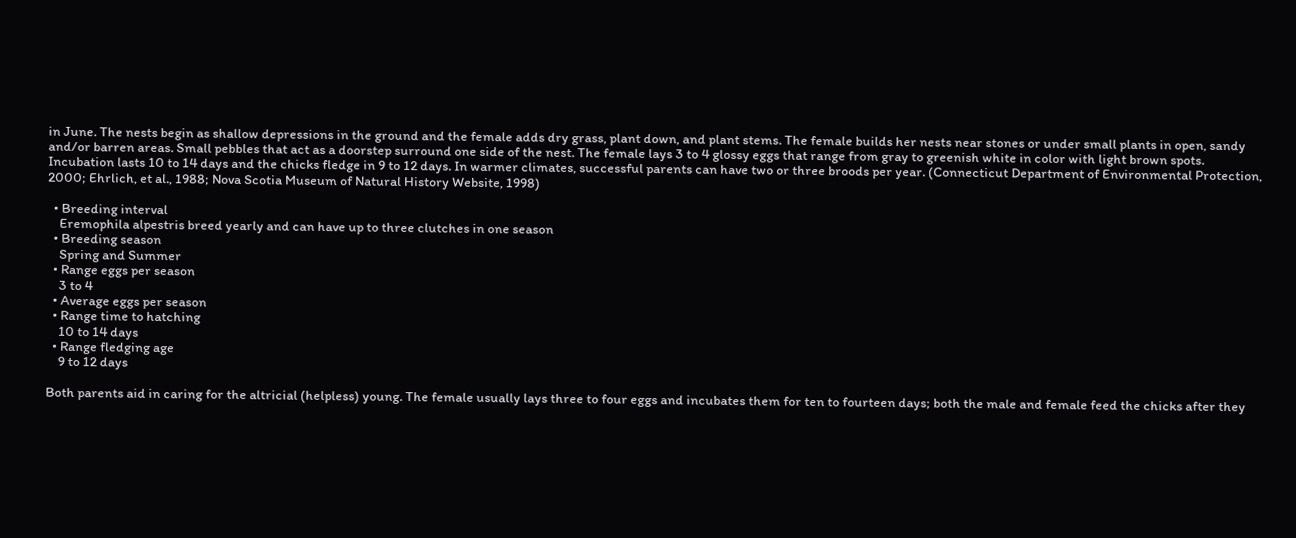in June. The nests begin as shallow depressions in the ground and the female adds dry grass, plant down, and plant stems. The female builds her nests near stones or under small plants in open, sandy and/or barren areas. Small pebbles that act as a doorstep surround one side of the nest. The female lays 3 to 4 glossy eggs that range from gray to greenish white in color with light brown spots. Incubation lasts 10 to 14 days and the chicks fledge in 9 to 12 days. In warmer climates, successful parents can have two or three broods per year. (Connecticut Department of Environmental Protection, 2000; Ehrlich, et al., 1988; Nova Scotia Museum of Natural History Website, 1998)

  • Breeding interval
    Eremophila alpestris breed yearly and can have up to three clutches in one season
  • Breeding season
    Spring and Summer
  • Range eggs per season
    3 to 4
  • Average eggs per season
  • Range time to hatching
    10 to 14 days
  • Range fledging age
    9 to 12 days

Both parents aid in caring for the altricial (helpless) young. The female usually lays three to four eggs and incubates them for ten to fourteen days; both the male and female feed the chicks after they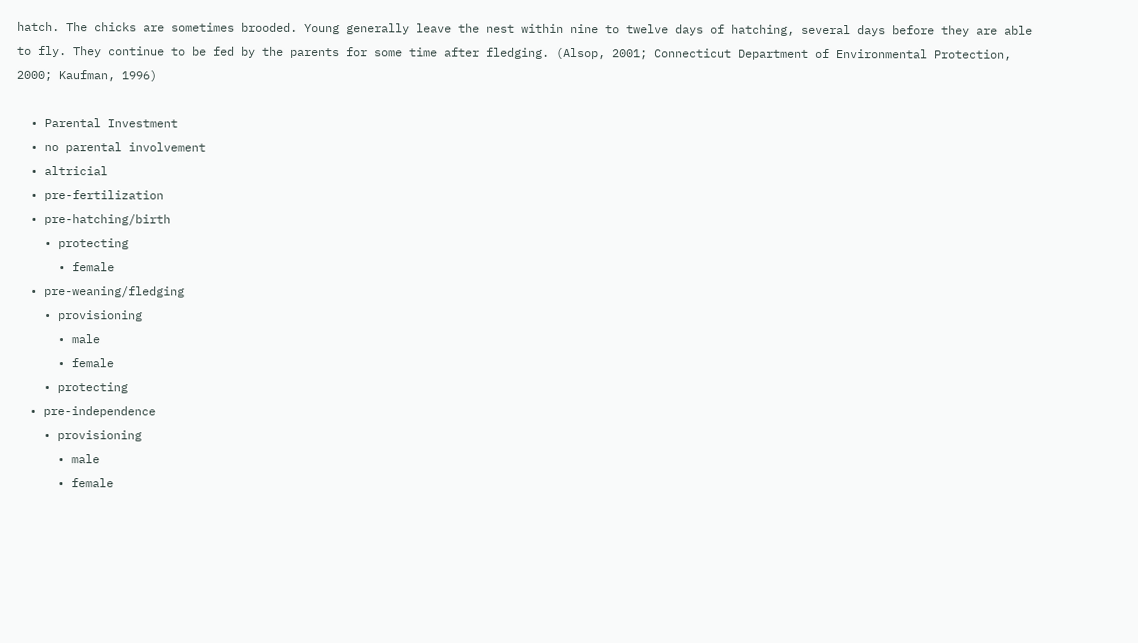hatch. The chicks are sometimes brooded. Young generally leave the nest within nine to twelve days of hatching, several days before they are able to fly. They continue to be fed by the parents for some time after fledging. (Alsop, 2001; Connecticut Department of Environmental Protection, 2000; Kaufman, 1996)

  • Parental Investment
  • no parental involvement
  • altricial
  • pre-fertilization
  • pre-hatching/birth
    • protecting
      • female
  • pre-weaning/fledging
    • provisioning
      • male
      • female
    • protecting
  • pre-independence
    • provisioning
      • male
      • female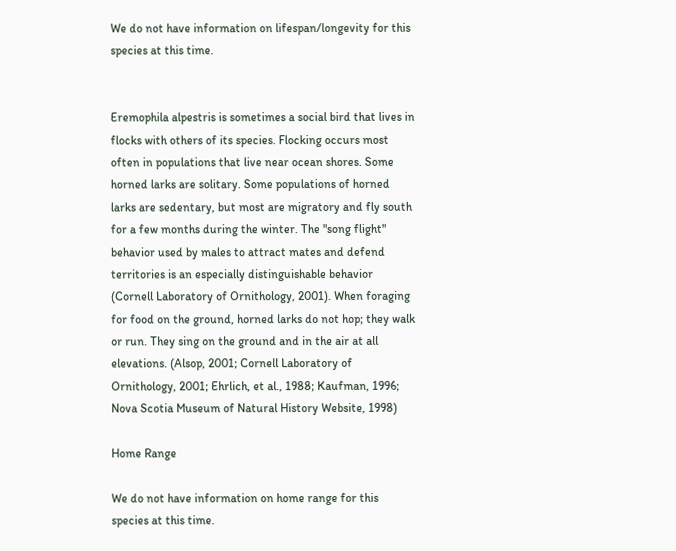We do not have information on lifespan/longevity for this species at this time.


Eremophila alpestris is sometimes a social bird that lives in flocks with others of its species. Flocking occurs most often in populations that live near ocean shores. Some horned larks are solitary. Some populations of horned larks are sedentary, but most are migratory and fly south for a few months during the winter. The "song flight" behavior used by males to attract mates and defend territories is an especially distinguishable behavior (Cornell Laboratory of Ornithology, 2001). When foraging for food on the ground, horned larks do not hop; they walk or run. They sing on the ground and in the air at all elevations. (Alsop, 2001; Cornell Laboratory of Ornithology, 2001; Ehrlich, et al., 1988; Kaufman, 1996; Nova Scotia Museum of Natural History Website, 1998)

Home Range

We do not have information on home range for this species at this time.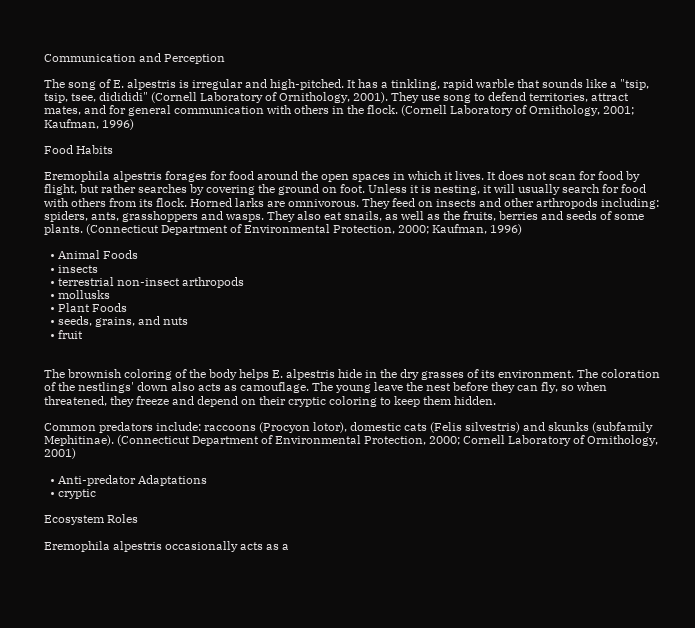Communication and Perception

The song of E. alpestris is irregular and high-pitched. It has a tinkling, rapid warble that sounds like a "tsip, tsip, tsee, didididi" (Cornell Laboratory of Ornithology, 2001). They use song to defend territories, attract mates, and for general communication with others in the flock. (Cornell Laboratory of Ornithology, 2001; Kaufman, 1996)

Food Habits

Eremophila alpestris forages for food around the open spaces in which it lives. It does not scan for food by flight, but rather searches by covering the ground on foot. Unless it is nesting, it will usually search for food with others from its flock. Horned larks are omnivorous. They feed on insects and other arthropods including: spiders, ants, grasshoppers and wasps. They also eat snails, as well as the fruits, berries and seeds of some plants. (Connecticut Department of Environmental Protection, 2000; Kaufman, 1996)

  • Animal Foods
  • insects
  • terrestrial non-insect arthropods
  • mollusks
  • Plant Foods
  • seeds, grains, and nuts
  • fruit


The brownish coloring of the body helps E. alpestris hide in the dry grasses of its environment. The coloration of the nestlings' down also acts as camouflage. The young leave the nest before they can fly, so when threatened, they freeze and depend on their cryptic coloring to keep them hidden.

Common predators include: raccoons (Procyon lotor), domestic cats (Felis silvestris) and skunks (subfamily Mephitinae). (Connecticut Department of Environmental Protection, 2000; Cornell Laboratory of Ornithology, 2001)

  • Anti-predator Adaptations
  • cryptic

Ecosystem Roles

Eremophila alpestris occasionally acts as a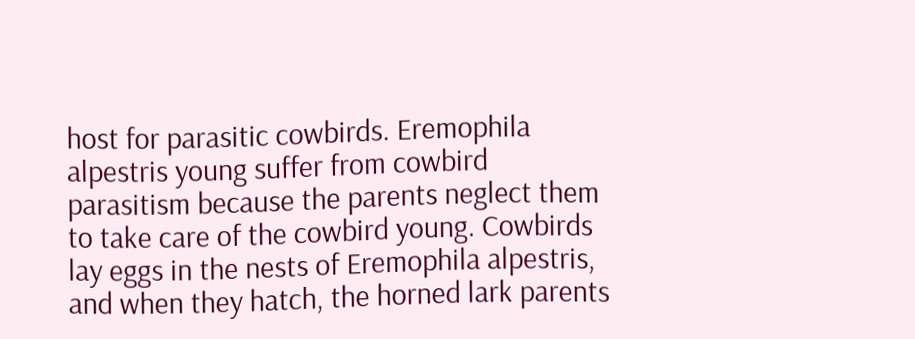host for parasitic cowbirds. Eremophila alpestris young suffer from cowbird parasitism because the parents neglect them to take care of the cowbird young. Cowbirds lay eggs in the nests of Eremophila alpestris, and when they hatch, the horned lark parents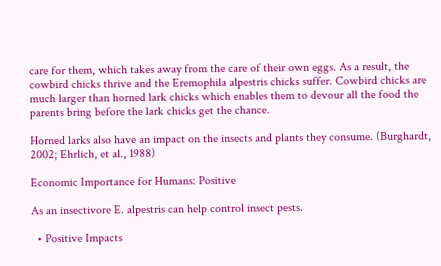care for them, which takes away from the care of their own eggs. As a result, the cowbird chicks thrive and the Eremophila alpestris chicks suffer. Cowbird chicks are much larger than horned lark chicks which enables them to devour all the food the parents bring before the lark chicks get the chance.

Horned larks also have an impact on the insects and plants they consume. (Burghardt, 2002; Ehrlich, et al., 1988)

Economic Importance for Humans: Positive

As an insectivore E. alpestris can help control insect pests.

  • Positive Impacts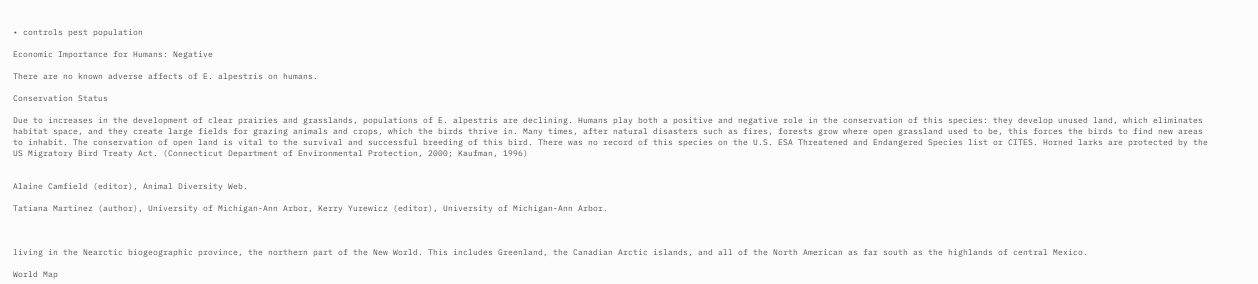• controls pest population

Economic Importance for Humans: Negative

There are no known adverse affects of E. alpestris on humans.

Conservation Status

Due to increases in the development of clear prairies and grasslands, populations of E. alpestris are declining. Humans play both a positive and negative role in the conservation of this species: they develop unused land, which eliminates habitat space, and they create large fields for grazing animals and crops, which the birds thrive in. Many times, after natural disasters such as fires, forests grow where open grassland used to be, this forces the birds to find new areas to inhabit. The conservation of open land is vital to the survival and successful breeding of this bird. There was no record of this species on the U.S. ESA Threatened and Endangered Species list or CITES. Horned larks are protected by the US Migratory Bird Treaty Act. (Connecticut Department of Environmental Protection, 2000; Kaufman, 1996)


Alaine Camfield (editor), Animal Diversity Web.

Tatiana Martinez (author), University of Michigan-Ann Arbor, Kerry Yurewicz (editor), University of Michigan-Ann Arbor.



living in the Nearctic biogeographic province, the northern part of the New World. This includes Greenland, the Canadian Arctic islands, and all of the North American as far south as the highlands of central Mexico.

World Map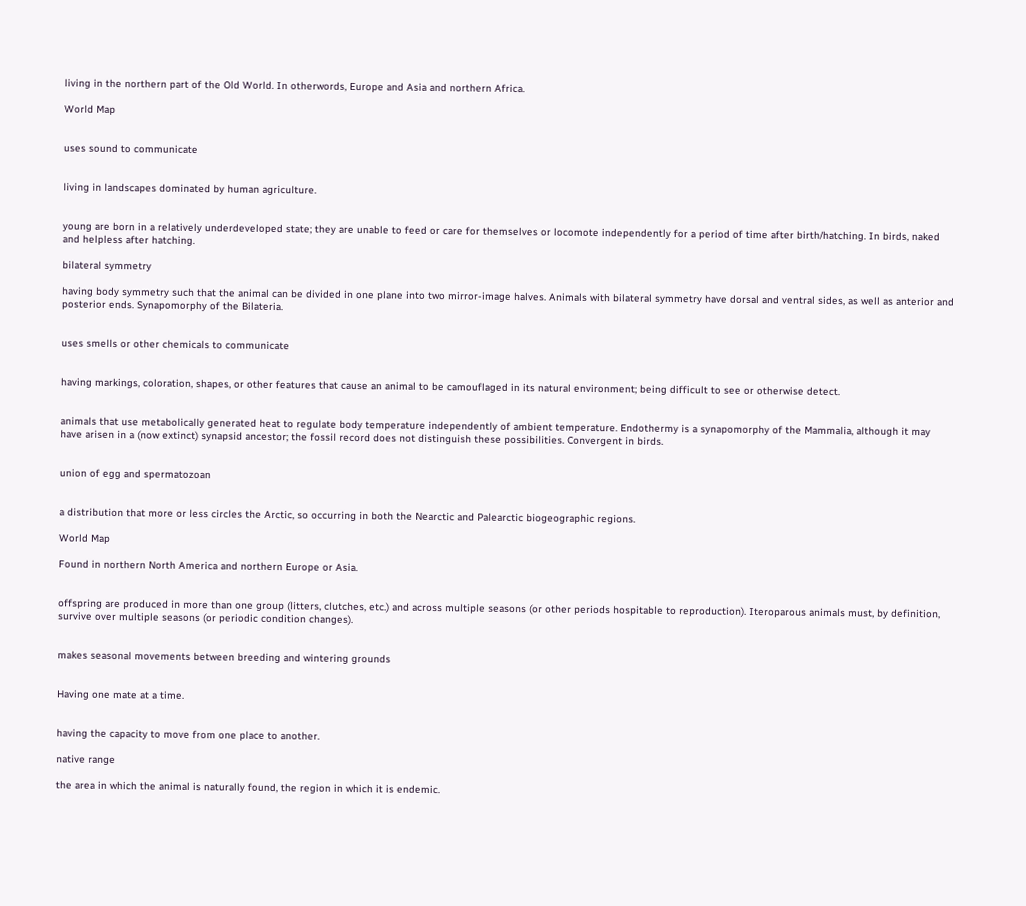living in the northern part of the Old World. In otherwords, Europe and Asia and northern Africa.

World Map


uses sound to communicate


living in landscapes dominated by human agriculture.


young are born in a relatively underdeveloped state; they are unable to feed or care for themselves or locomote independently for a period of time after birth/hatching. In birds, naked and helpless after hatching.

bilateral symmetry

having body symmetry such that the animal can be divided in one plane into two mirror-image halves. Animals with bilateral symmetry have dorsal and ventral sides, as well as anterior and posterior ends. Synapomorphy of the Bilateria.


uses smells or other chemicals to communicate


having markings, coloration, shapes, or other features that cause an animal to be camouflaged in its natural environment; being difficult to see or otherwise detect.


animals that use metabolically generated heat to regulate body temperature independently of ambient temperature. Endothermy is a synapomorphy of the Mammalia, although it may have arisen in a (now extinct) synapsid ancestor; the fossil record does not distinguish these possibilities. Convergent in birds.


union of egg and spermatozoan


a distribution that more or less circles the Arctic, so occurring in both the Nearctic and Palearctic biogeographic regions.

World Map

Found in northern North America and northern Europe or Asia.


offspring are produced in more than one group (litters, clutches, etc.) and across multiple seasons (or other periods hospitable to reproduction). Iteroparous animals must, by definition, survive over multiple seasons (or periodic condition changes).


makes seasonal movements between breeding and wintering grounds


Having one mate at a time.


having the capacity to move from one place to another.

native range

the area in which the animal is naturally found, the region in which it is endemic.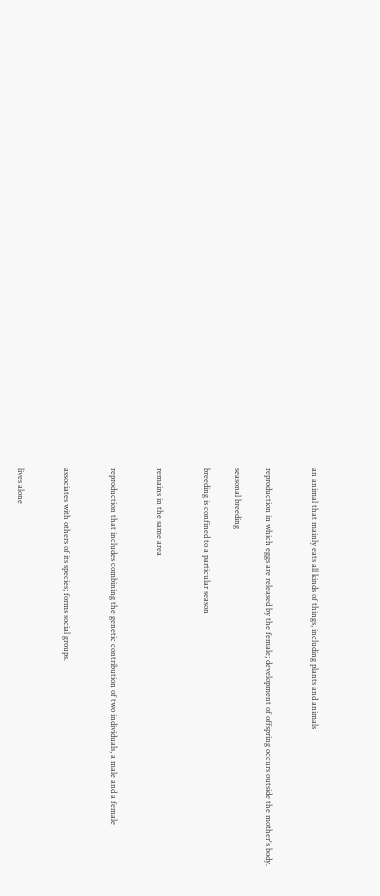an animal that mainly eats all kinds of things, including plants and animals


reproduction in which eggs are released by the female; development of offspring occurs outside the mother's body.

seasonal breeding

breeding is confined to a particular season


remains in the same area


reproduction that includes combining the genetic contribution of two individuals, a male and a female


associates with others of its species; forms social groups.


lives alone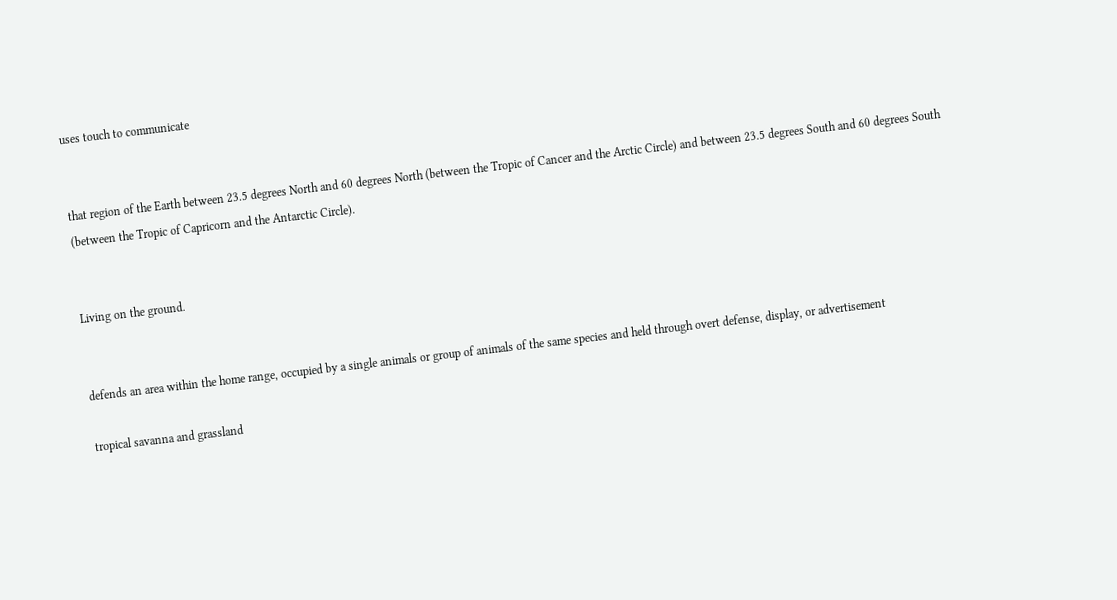uses touch to communicate


that region of the Earth between 23.5 degrees North and 60 degrees North (between the Tropic of Cancer and the Arctic Circle) and between 23.5 degrees South and 60 degrees South (between the Tropic of Capricorn and the Antarctic Circle).


Living on the ground.


defends an area within the home range, occupied by a single animals or group of animals of the same species and held through overt defense, display, or advertisement

tropical savanna and grassland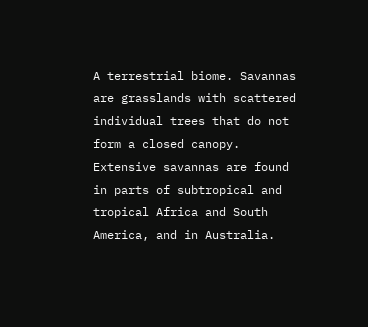A terrestrial biome. Savannas are grasslands with scattered individual trees that do not form a closed canopy. Extensive savannas are found in parts of subtropical and tropical Africa and South America, and in Australia.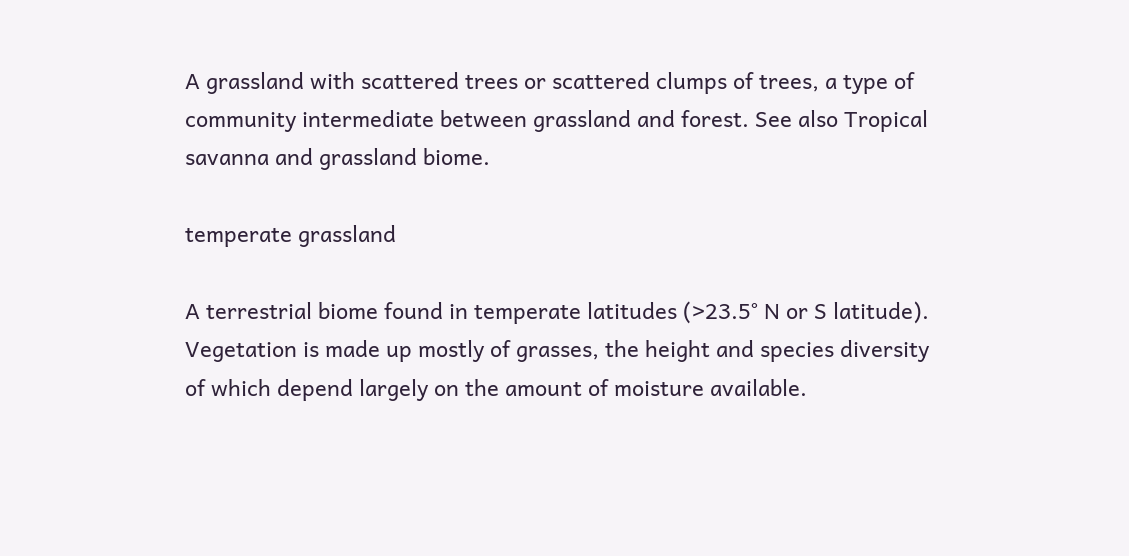A grassland with scattered trees or scattered clumps of trees, a type of community intermediate between grassland and forest. See also Tropical savanna and grassland biome.

temperate grassland

A terrestrial biome found in temperate latitudes (>23.5° N or S latitude). Vegetation is made up mostly of grasses, the height and species diversity of which depend largely on the amount of moisture available.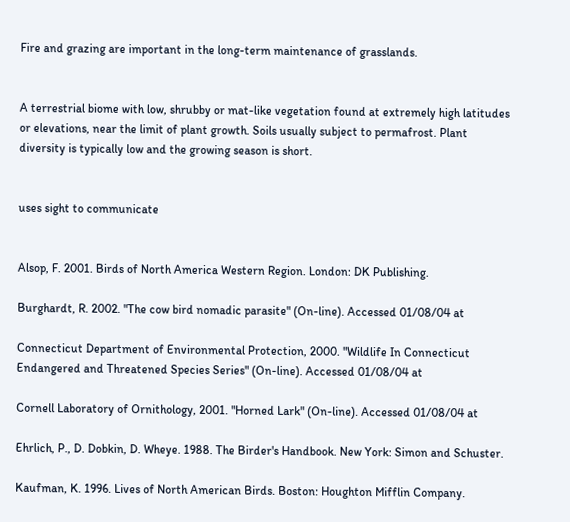Fire and grazing are important in the long-term maintenance of grasslands.


A terrestrial biome with low, shrubby or mat-like vegetation found at extremely high latitudes or elevations, near the limit of plant growth. Soils usually subject to permafrost. Plant diversity is typically low and the growing season is short.


uses sight to communicate


Alsop, F. 2001. Birds of North America Western Region. London: DK Publishing.

Burghardt, R. 2002. "The cow bird nomadic parasite" (On-line). Accessed 01/08/04 at

Connecticut Department of Environmental Protection, 2000. "Wildlife In Connecticut Endangered and Threatened Species Series" (On-line). Accessed 01/08/04 at

Cornell Laboratory of Ornithology, 2001. "Horned Lark" (On-line). Accessed 01/08/04 at

Ehrlich, P., D. Dobkin, D. Wheye. 1988. The Birder's Handbook. New York: Simon and Schuster.

Kaufman, K. 1996. Lives of North American Birds. Boston: Houghton Mifflin Company.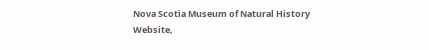Nova Scotia Museum of Natural History Website,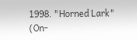1998. "Horned Lark" (On-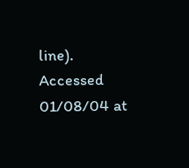line). Accessed 01/08/04 at